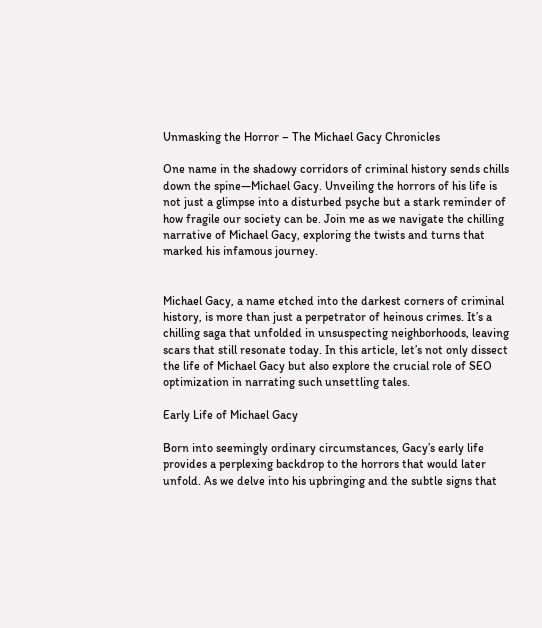Unmasking the Horror – The Michael Gacy Chronicles

One name in the shadowy corridors of criminal history sends chills down the spine—Michael Gacy. Unveiling the horrors of his life is not just a glimpse into a disturbed psyche but a stark reminder of how fragile our society can be. Join me as we navigate the chilling narrative of Michael Gacy, exploring the twists and turns that marked his infamous journey.


Michael Gacy, a name etched into the darkest corners of criminal history, is more than just a perpetrator of heinous crimes. It’s a chilling saga that unfolded in unsuspecting neighborhoods, leaving scars that still resonate today. In this article, let’s not only dissect the life of Michael Gacy but also explore the crucial role of SEO optimization in narrating such unsettling tales.

Early Life of Michael Gacy

Born into seemingly ordinary circumstances, Gacy’s early life provides a perplexing backdrop to the horrors that would later unfold. As we delve into his upbringing and the subtle signs that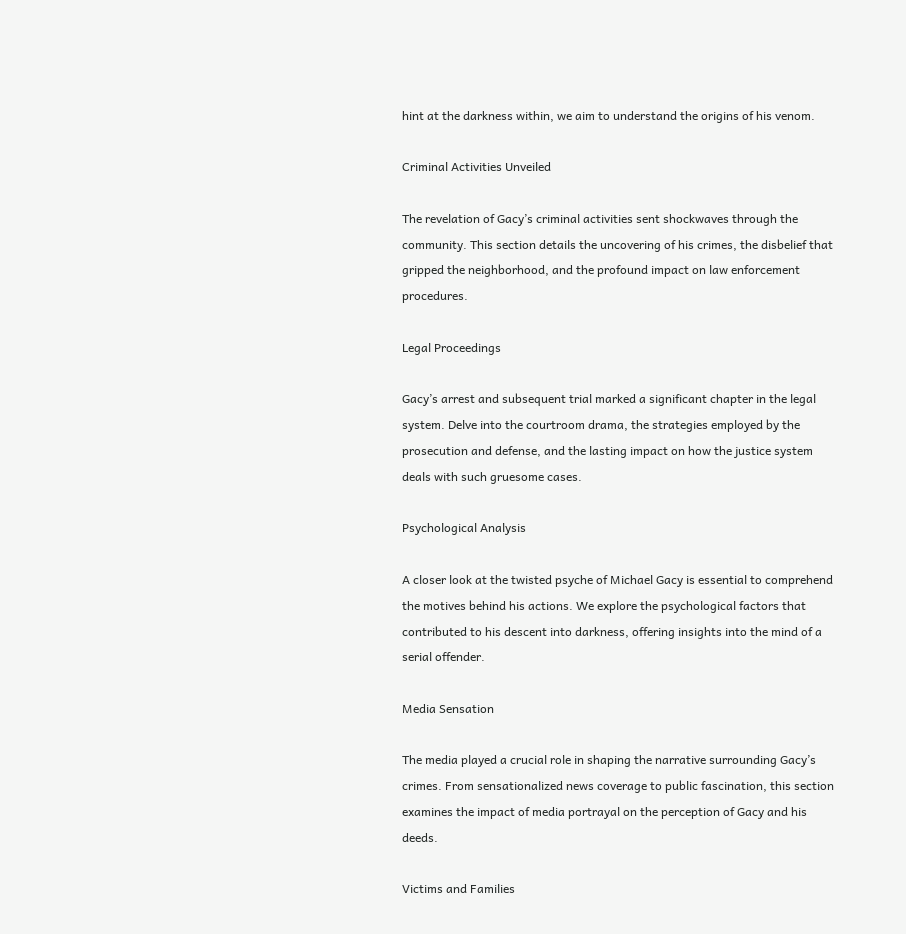hint at the darkness within, we aim to understand the origins of his venom.

Criminal Activities Unveiled

The revelation of Gacy’s criminal activities sent shockwaves through the community. This section details the uncovering of his crimes, the disbelief that gripped the neighborhood, and the profound impact on law enforcement procedures.

Legal Proceedings

Gacy’s arrest and subsequent trial marked a significant chapter in the legal system. Delve into the courtroom drama, the strategies employed by the prosecution and defense, and the lasting impact on how the justice system deals with such gruesome cases.

Psychological Analysis

A closer look at the twisted psyche of Michael Gacy is essential to comprehend the motives behind his actions. We explore the psychological factors that contributed to his descent into darkness, offering insights into the mind of a serial offender.

Media Sensation

The media played a crucial role in shaping the narrative surrounding Gacy’s crimes. From sensationalized news coverage to public fascination, this section examines the impact of media portrayal on the perception of Gacy and his deeds.

Victims and Families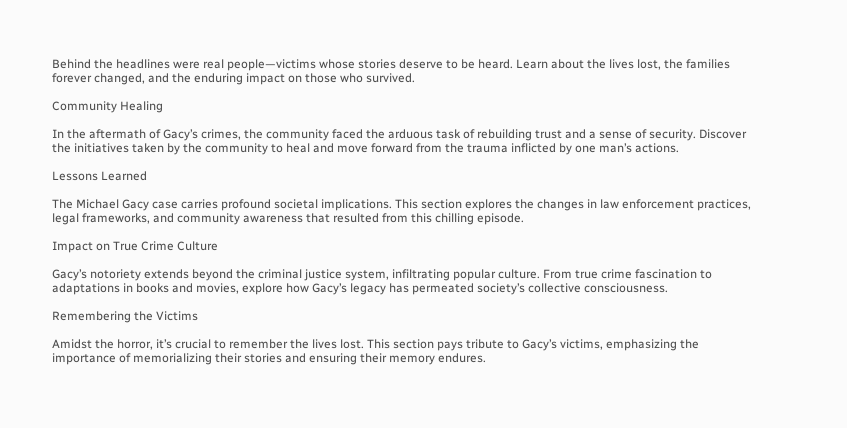Behind the headlines were real people—victims whose stories deserve to be heard. Learn about the lives lost, the families forever changed, and the enduring impact on those who survived.

Community Healing

In the aftermath of Gacy’s crimes, the community faced the arduous task of rebuilding trust and a sense of security. Discover the initiatives taken by the community to heal and move forward from the trauma inflicted by one man’s actions.

Lessons Learned

The Michael Gacy case carries profound societal implications. This section explores the changes in law enforcement practices, legal frameworks, and community awareness that resulted from this chilling episode.

Impact on True Crime Culture

Gacy’s notoriety extends beyond the criminal justice system, infiltrating popular culture. From true crime fascination to adaptations in books and movies, explore how Gacy’s legacy has permeated society’s collective consciousness.

Remembering the Victims

Amidst the horror, it’s crucial to remember the lives lost. This section pays tribute to Gacy’s victims, emphasizing the importance of memorializing their stories and ensuring their memory endures.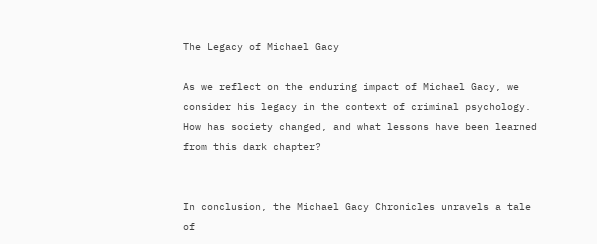The Legacy of Michael Gacy

As we reflect on the enduring impact of Michael Gacy, we consider his legacy in the context of criminal psychology. How has society changed, and what lessons have been learned from this dark chapter?


In conclusion, the Michael Gacy Chronicles unravels a tale of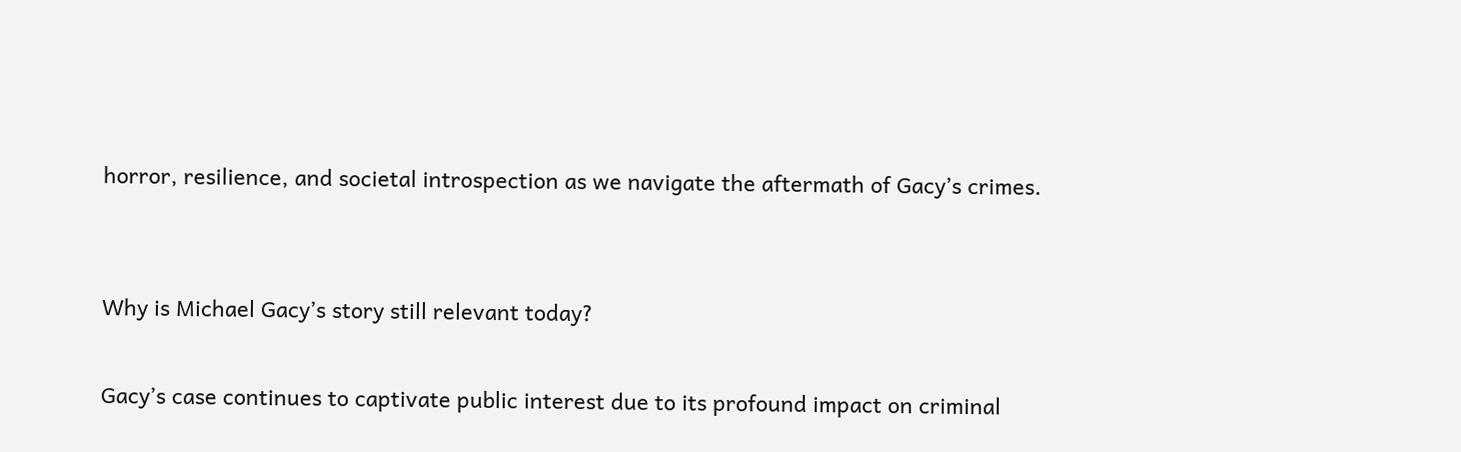horror, resilience, and societal introspection as we navigate the aftermath of Gacy’s crimes.


Why is Michael Gacy’s story still relevant today?

Gacy’s case continues to captivate public interest due to its profound impact on criminal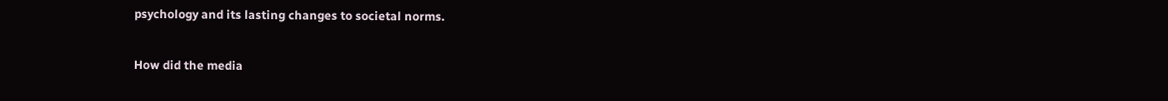psychology and its lasting changes to societal norms.

How did the media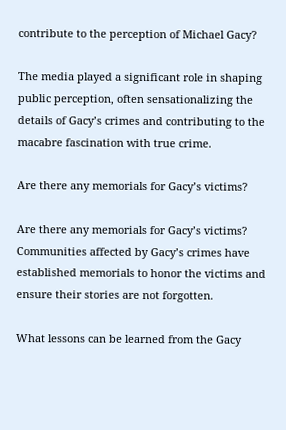contribute to the perception of Michael Gacy?

The media played a significant role in shaping public perception, often sensationalizing the details of Gacy’s crimes and contributing to the macabre fascination with true crime.

Are there any memorials for Gacy’s victims?

Are there any memorials for Gacy’s victims?
Communities affected by Gacy’s crimes have established memorials to honor the victims and ensure their stories are not forgotten.

What lessons can be learned from the Gacy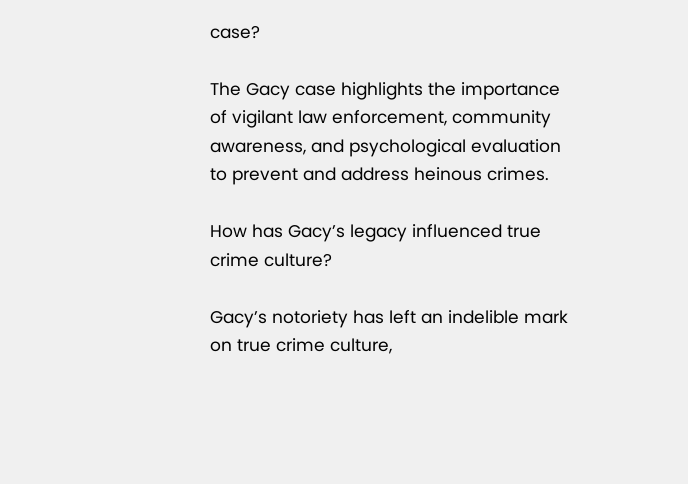case?

The Gacy case highlights the importance of vigilant law enforcement, community awareness, and psychological evaluation to prevent and address heinous crimes.

How has Gacy’s legacy influenced true crime culture?

Gacy’s notoriety has left an indelible mark on true crime culture,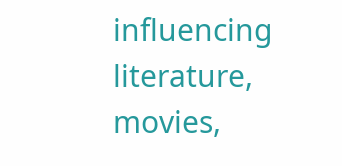influencing literature, movies,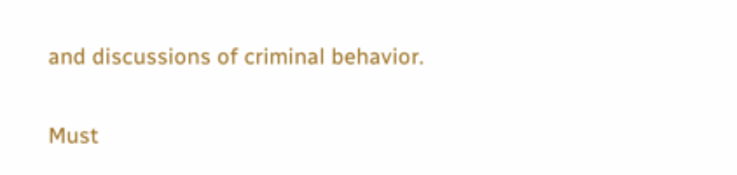and discussions of criminal behavior.

Must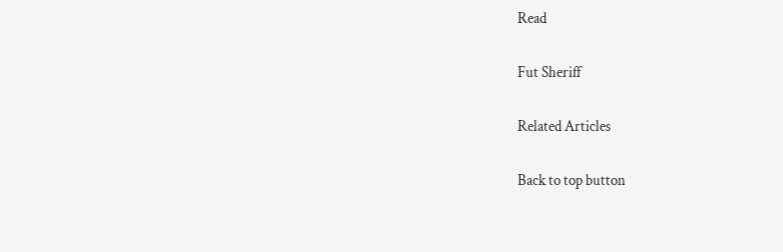Read

Fut Sheriff

Related Articles

Back to top button